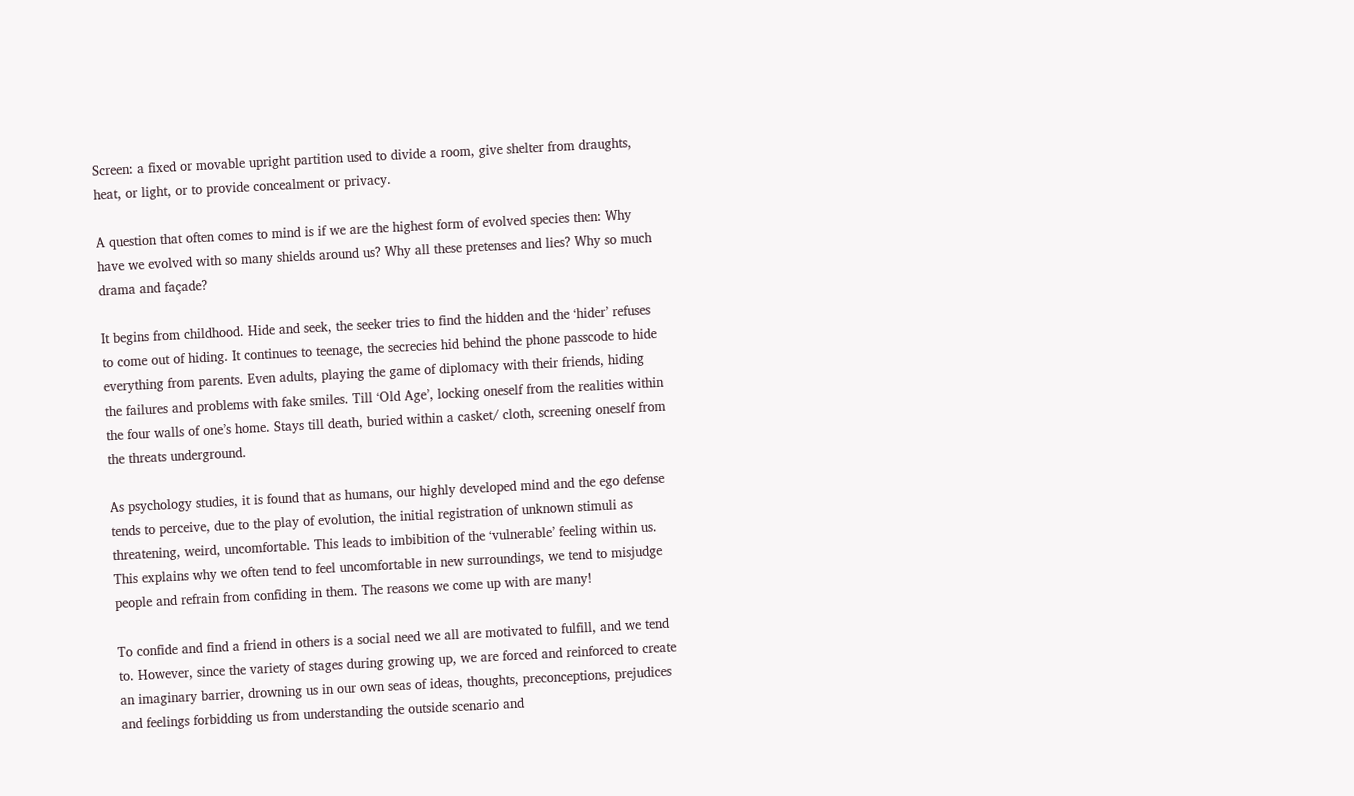Screen: a fixed or movable upright partition used to divide a room, give shelter from draughts, heat, or light, or to provide concealment or privacy.

A question that often comes to mind is if we are the highest form of evolved species then: Why have we evolved with so many shields around us? Why all these pretenses and lies? Why so much drama and façade?

It begins from childhood. Hide and seek, the seeker tries to find the hidden and the ‘hider’ refuses to come out of hiding. It continues to teenage, the secrecies hid behind the phone passcode to hide everything from parents. Even adults, playing the game of diplomacy with their friends, hiding the failures and problems with fake smiles. Till ‘Old Age’, locking oneself from the realities within the four walls of one’s home. Stays till death, buried within a casket/ cloth, screening oneself from the threats underground.

As psychology studies, it is found that as humans, our highly developed mind and the ego defense tends to perceive, due to the play of evolution, the initial registration of unknown stimuli as threatening, weird, uncomfortable. This leads to imbibition of the ‘vulnerable’ feeling within us. This explains why we often tend to feel uncomfortable in new surroundings, we tend to misjudge people and refrain from confiding in them. The reasons we come up with are many!

To confide and find a friend in others is a social need we all are motivated to fulfill, and we tend to. However, since the variety of stages during growing up, we are forced and reinforced to create an imaginary barrier, drowning us in our own seas of ideas, thoughts, preconceptions, prejudices and feelings forbidding us from understanding the outside scenario and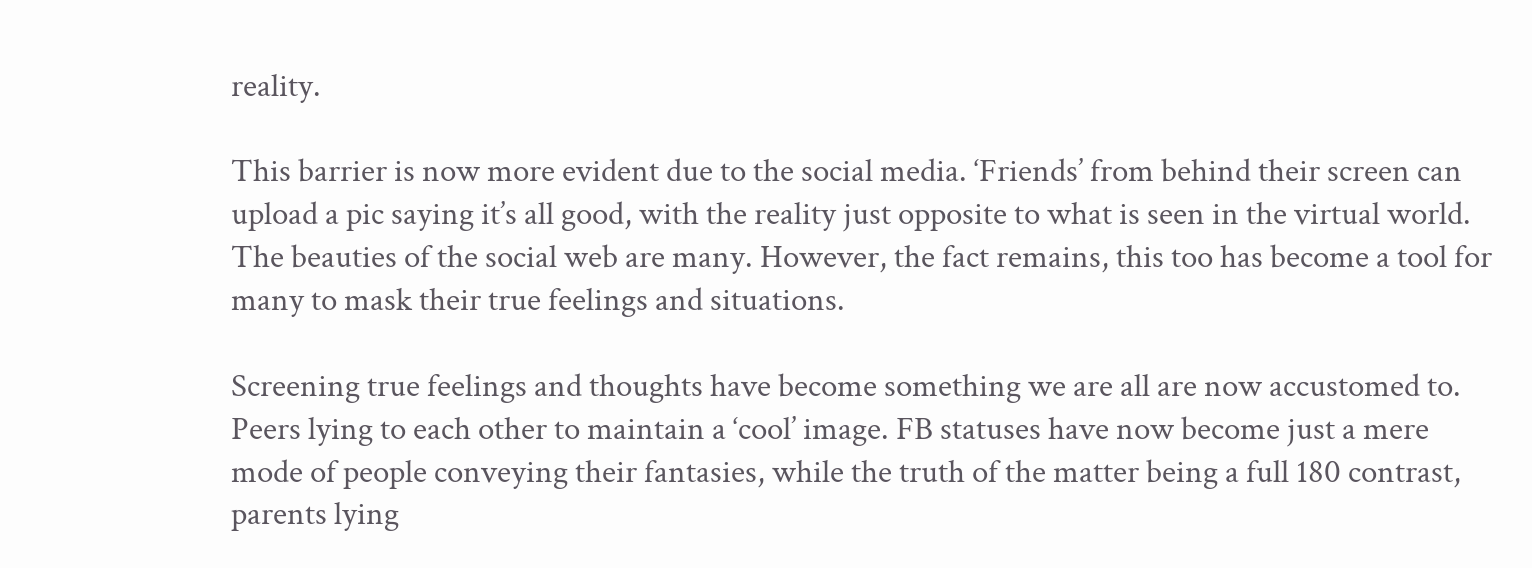reality.

This barrier is now more evident due to the social media. ‘Friends’ from behind their screen can upload a pic saying it’s all good, with the reality just opposite to what is seen in the virtual world. The beauties of the social web are many. However, the fact remains, this too has become a tool for many to mask their true feelings and situations.

Screening true feelings and thoughts have become something we are all are now accustomed to. Peers lying to each other to maintain a ‘cool’ image. FB statuses have now become just a mere mode of people conveying their fantasies, while the truth of the matter being a full 180 contrast, parents lying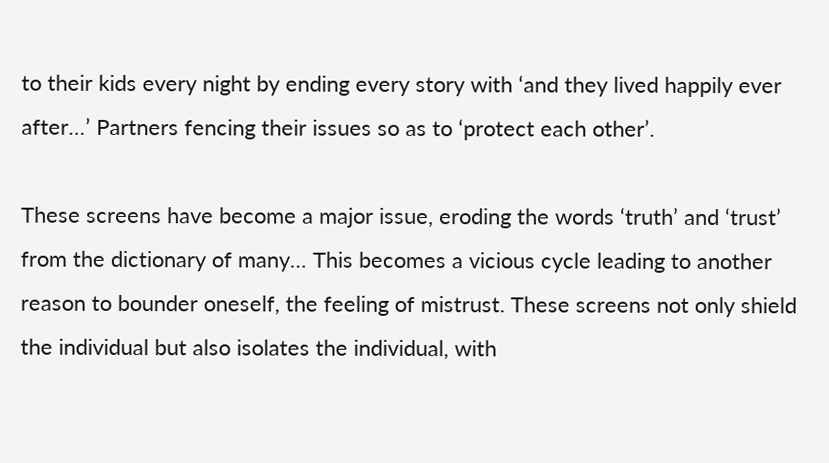to their kids every night by ending every story with ‘and they lived happily ever after…’ Partners fencing their issues so as to ‘protect each other’.

These screens have become a major issue, eroding the words ‘truth’ and ‘trust’ from the dictionary of many… This becomes a vicious cycle leading to another reason to bounder oneself, the feeling of mistrust. These screens not only shield the individual but also isolates the individual, with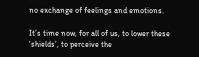no exchange of feelings and emotions.

It’s time now, for all of us, to lower these ‘shields’, to perceive the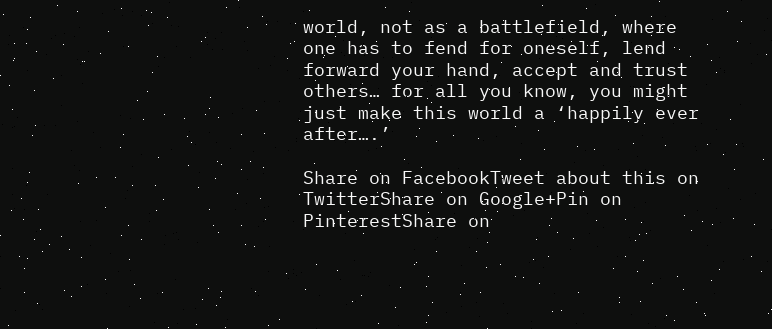world, not as a battlefield, where one has to fend for oneself, lend forward your hand, accept and trust others… for all you know, you might just make this world a ‘happily ever after….’

Share on FacebookTweet about this on TwitterShare on Google+Pin on PinterestShare on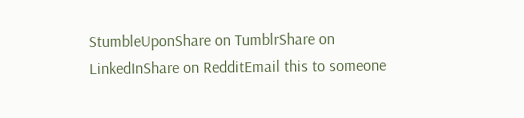StumbleUponShare on TumblrShare on LinkedInShare on RedditEmail this to someone